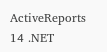ActiveReports 14 .NET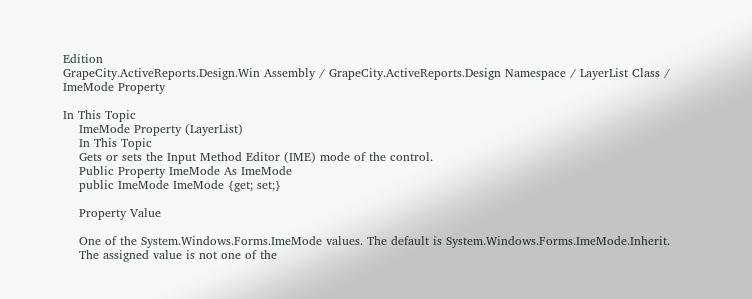Edition
GrapeCity.ActiveReports.Design.Win Assembly / GrapeCity.ActiveReports.Design Namespace / LayerList Class / ImeMode Property

In This Topic
    ImeMode Property (LayerList)
    In This Topic
    Gets or sets the Input Method Editor (IME) mode of the control.
    Public Property ImeMode As ImeMode
    public ImeMode ImeMode {get; set;}

    Property Value

    One of the System.Windows.Forms.ImeMode values. The default is System.Windows.Forms.ImeMode.Inherit.
    The assigned value is not one of the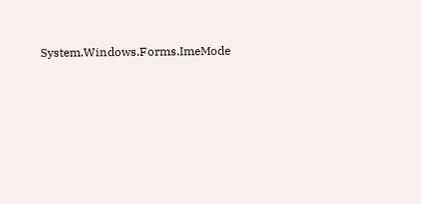System.Windows.Forms.ImeMode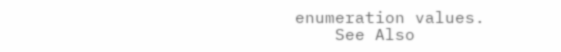enumeration values.
    See Also